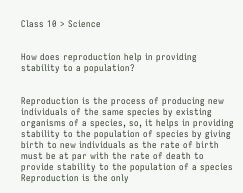Class 10 > Science


How does reproduction help in providing stability to a population?


Reproduction is the process of producing new individuals of the same species by existing organisms of a species, so, it helps in providing stability to the population of species by giving birth to new individuals as the rate of birth must be at par with the rate of death to provide stability to the population of a species Reproduction is the only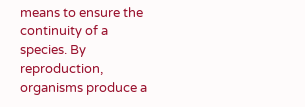means to ensure the continuity of a species. By reproduction, organisms produce a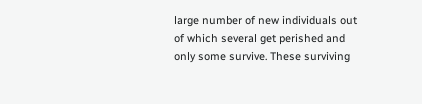large number of new individuals out of which several get perished and only some survive. These surviving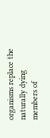organisms replace the naturally dying members of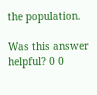the population.

Was this answer helpful? 0 0